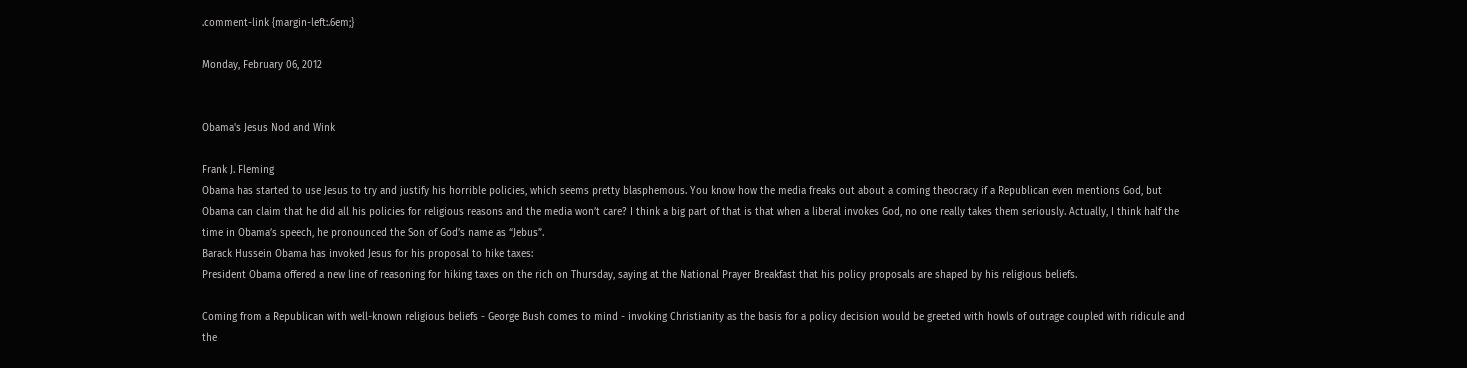.comment-link {margin-left:.6em;}

Monday, February 06, 2012


Obama's Jesus Nod and Wink

Frank J. Fleming
Obama has started to use Jesus to try and justify his horrible policies, which seems pretty blasphemous. You know how the media freaks out about a coming theocracy if a Republican even mentions God, but Obama can claim that he did all his policies for religious reasons and the media won’t care? I think a big part of that is that when a liberal invokes God, no one really takes them seriously. Actually, I think half the time in Obama’s speech, he pronounced the Son of God’s name as “Jebus”.
Barack Hussein Obama has invoked Jesus for his proposal to hike taxes:
President Obama offered a new line of reasoning for hiking taxes on the rich on Thursday, saying at the National Prayer Breakfast that his policy proposals are shaped by his religious beliefs.

Coming from a Republican with well-known religious beliefs - George Bush comes to mind - invoking Christianity as the basis for a policy decision would be greeted with howls of outrage coupled with ridicule and the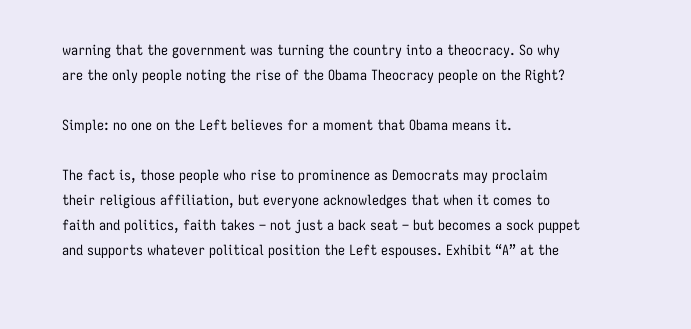warning that the government was turning the country into a theocracy. So why are the only people noting the rise of the Obama Theocracy people on the Right?

Simple: no one on the Left believes for a moment that Obama means it.

The fact is, those people who rise to prominence as Democrats may proclaim their religious affiliation, but everyone acknowledges that when it comes to faith and politics, faith takes – not just a back seat – but becomes a sock puppet and supports whatever political position the Left espouses. Exhibit “A” at the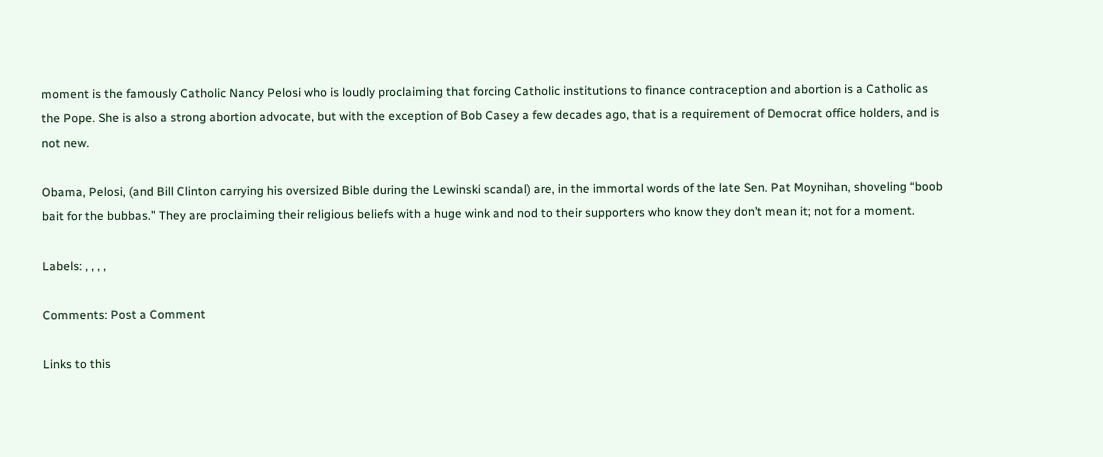moment is the famously Catholic Nancy Pelosi who is loudly proclaiming that forcing Catholic institutions to finance contraception and abortion is a Catholic as the Pope. She is also a strong abortion advocate, but with the exception of Bob Casey a few decades ago, that is a requirement of Democrat office holders, and is not new.

Obama, Pelosi, (and Bill Clinton carrying his oversized Bible during the Lewinski scandal) are, in the immortal words of the late Sen. Pat Moynihan, shoveling “boob bait for the bubbas.” They are proclaiming their religious beliefs with a huge wink and nod to their supporters who know they don’t mean it; not for a moment.

Labels: , , , ,

Comments: Post a Comment

Links to this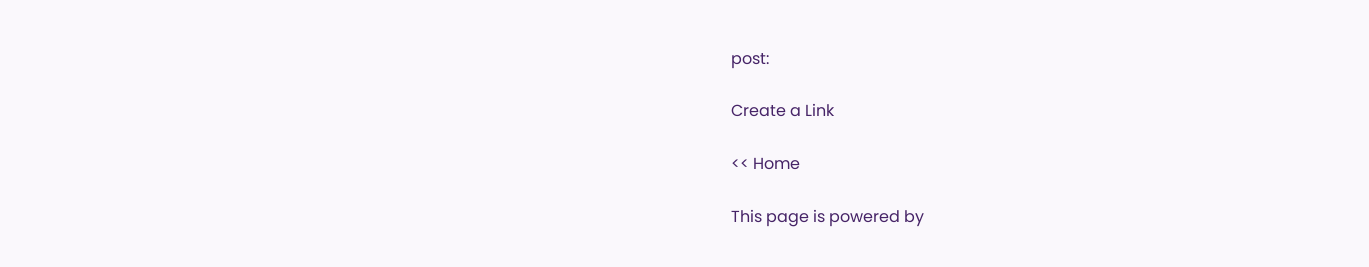post:

Create a Link

<< Home

This page is powered by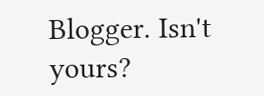Blogger. Isn't yours?